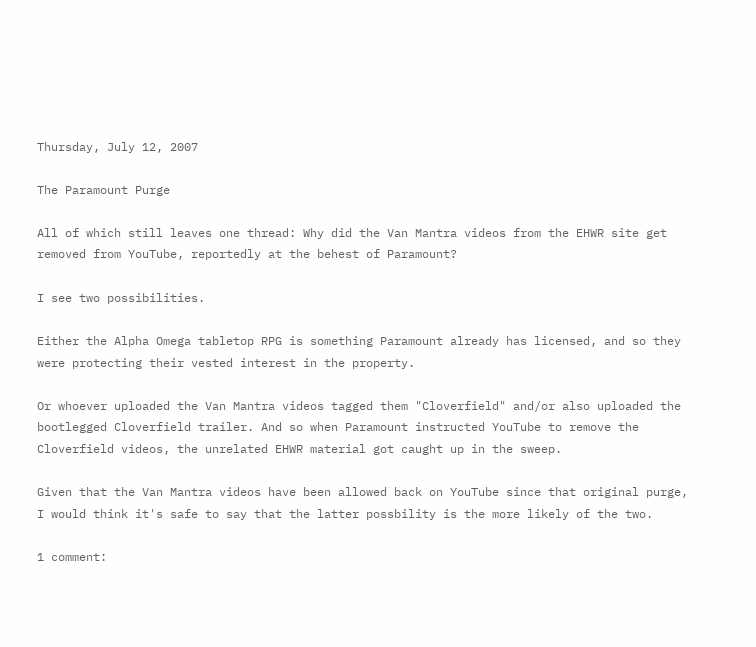Thursday, July 12, 2007

The Paramount Purge

All of which still leaves one thread: Why did the Van Mantra videos from the EHWR site get removed from YouTube, reportedly at the behest of Paramount?

I see two possibilities.

Either the Alpha Omega tabletop RPG is something Paramount already has licensed, and so they were protecting their vested interest in the property.

Or whoever uploaded the Van Mantra videos tagged them "Cloverfield" and/or also uploaded the bootlegged Cloverfield trailer. And so when Paramount instructed YouTube to remove the Cloverfield videos, the unrelated EHWR material got caught up in the sweep.

Given that the Van Mantra videos have been allowed back on YouTube since that original purge, I would think it's safe to say that the latter possbility is the more likely of the two.

1 comment: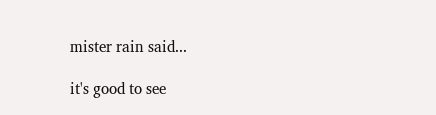mister rain said...

it's good to see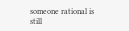someone rational is still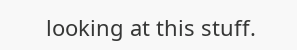looking at this stuff.